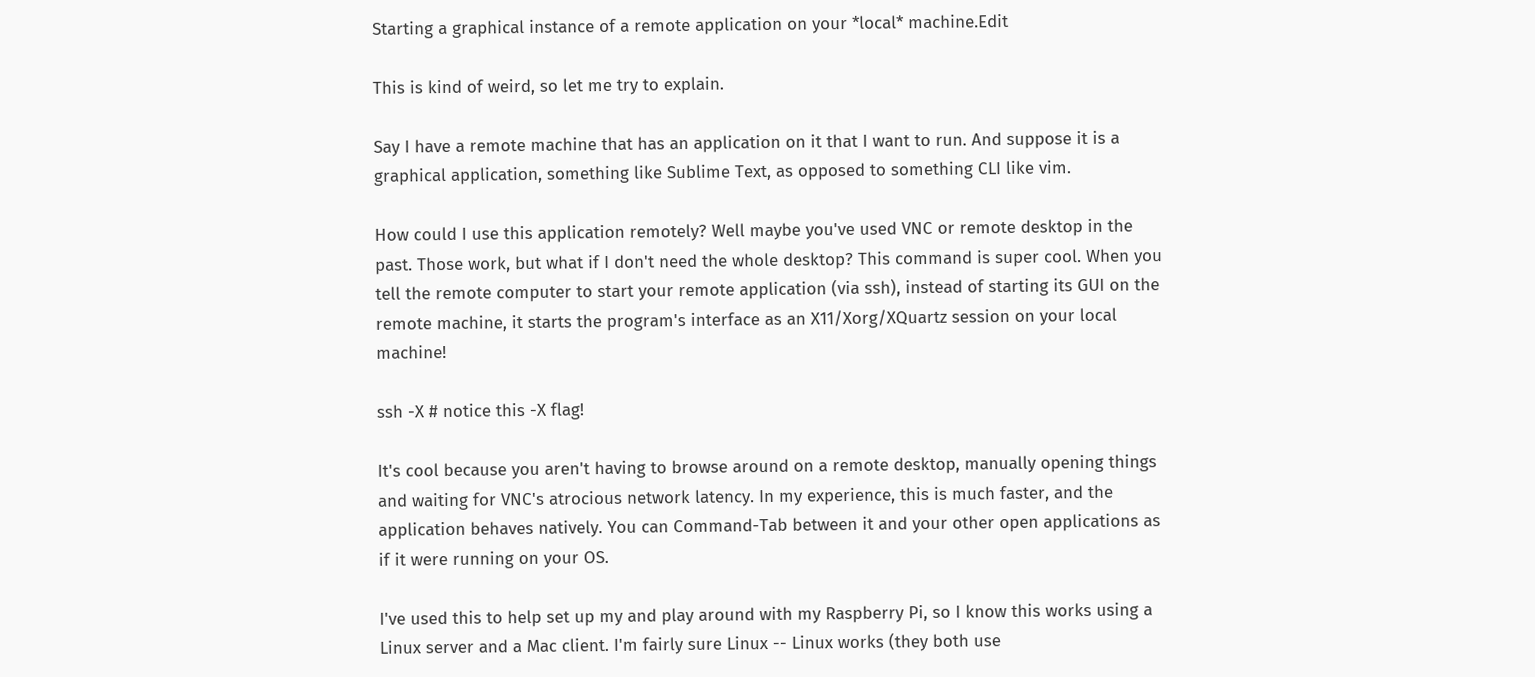Starting a graphical instance of a remote application on your *local* machine.Edit

This is kind of weird, so let me try to explain.

Say I have a remote machine that has an application on it that I want to run. And suppose it is a graphical application, something like Sublime Text, as opposed to something CLI like vim.

How could I use this application remotely? Well maybe you've used VNC or remote desktop in the past. Those work, but what if I don't need the whole desktop? This command is super cool. When you tell the remote computer to start your remote application (via ssh), instead of starting its GUI on the remote machine, it starts the program's interface as an X11/Xorg/XQuartz session on your local machine!

ssh -X # notice this -X flag!

It's cool because you aren't having to browse around on a remote desktop, manually opening things and waiting for VNC's atrocious network latency. In my experience, this is much faster, and the application behaves natively. You can Command-Tab between it and your other open applications as if it were running on your OS.

I've used this to help set up my and play around with my Raspberry Pi, so I know this works using a Linux server and a Mac client. I'm fairly sure Linux -- Linux works (they both use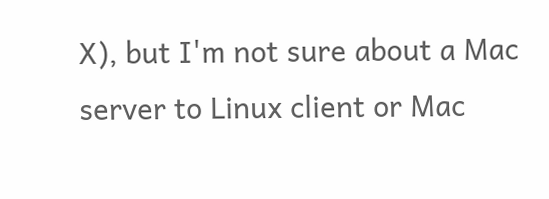X), but I'm not sure about a Mac server to Linux client or Mac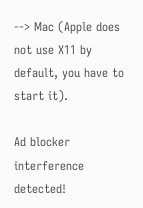--> Mac (Apple does not use X11 by default, you have to start it).

Ad blocker interference detected!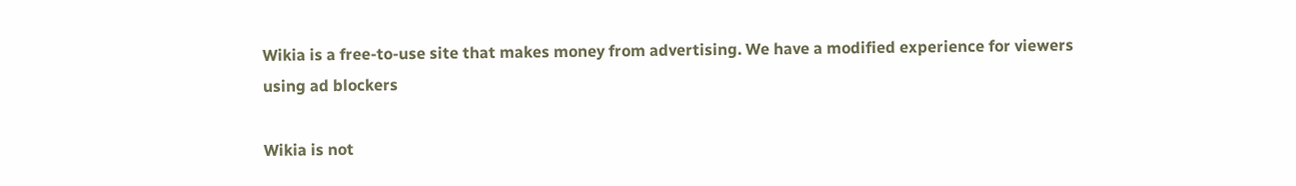Wikia is a free-to-use site that makes money from advertising. We have a modified experience for viewers using ad blockers

Wikia is not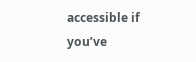accessible if you’ve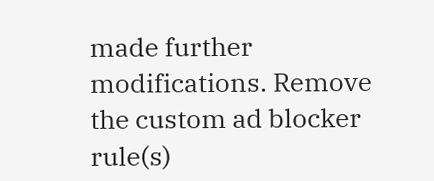made further modifications. Remove the custom ad blocker rule(s)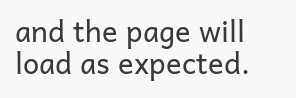and the page will load as expected.